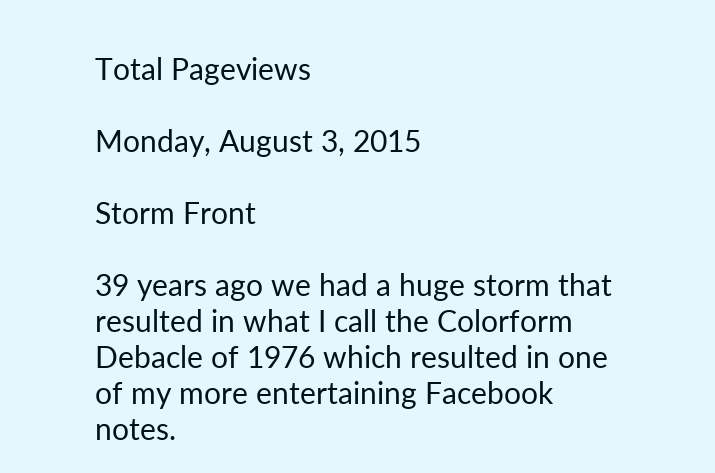Total Pageviews

Monday, August 3, 2015

Storm Front

39 years ago we had a huge storm that resulted in what I call the Colorform Debacle of 1976 which resulted in one of my more entertaining Facebook notes.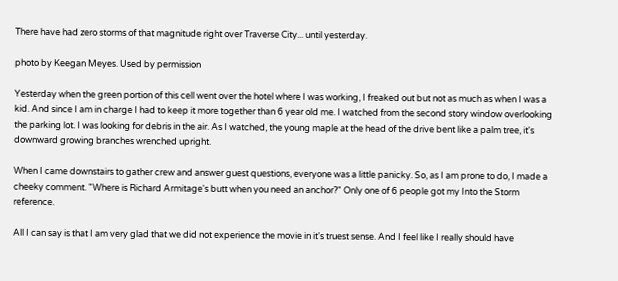There have had zero storms of that magnitude right over Traverse City... until yesterday.

photo by Keegan Meyes. Used by permission

Yesterday when the green portion of this cell went over the hotel where I was working, I freaked out but not as much as when I was a kid. And since I am in charge I had to keep it more together than 6 year old me. I watched from the second story window overlooking the parking lot. I was looking for debris in the air. As I watched, the young maple at the head of the drive bent like a palm tree, it's downward growing branches wrenched upright.

When I came downstairs to gather crew and answer guest questions, everyone was a little panicky. So, as I am prone to do, I made a cheeky comment. "Where is Richard Armitage's butt when you need an anchor?" Only one of 6 people got my Into the Storm reference.

All I can say is that I am very glad that we did not experience the movie in it's truest sense. And I feel like I really should have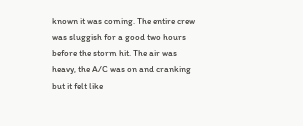known it was coming. The entire crew was sluggish for a good two hours before the storm hit. The air was heavy, the A/C was on and cranking but it felt like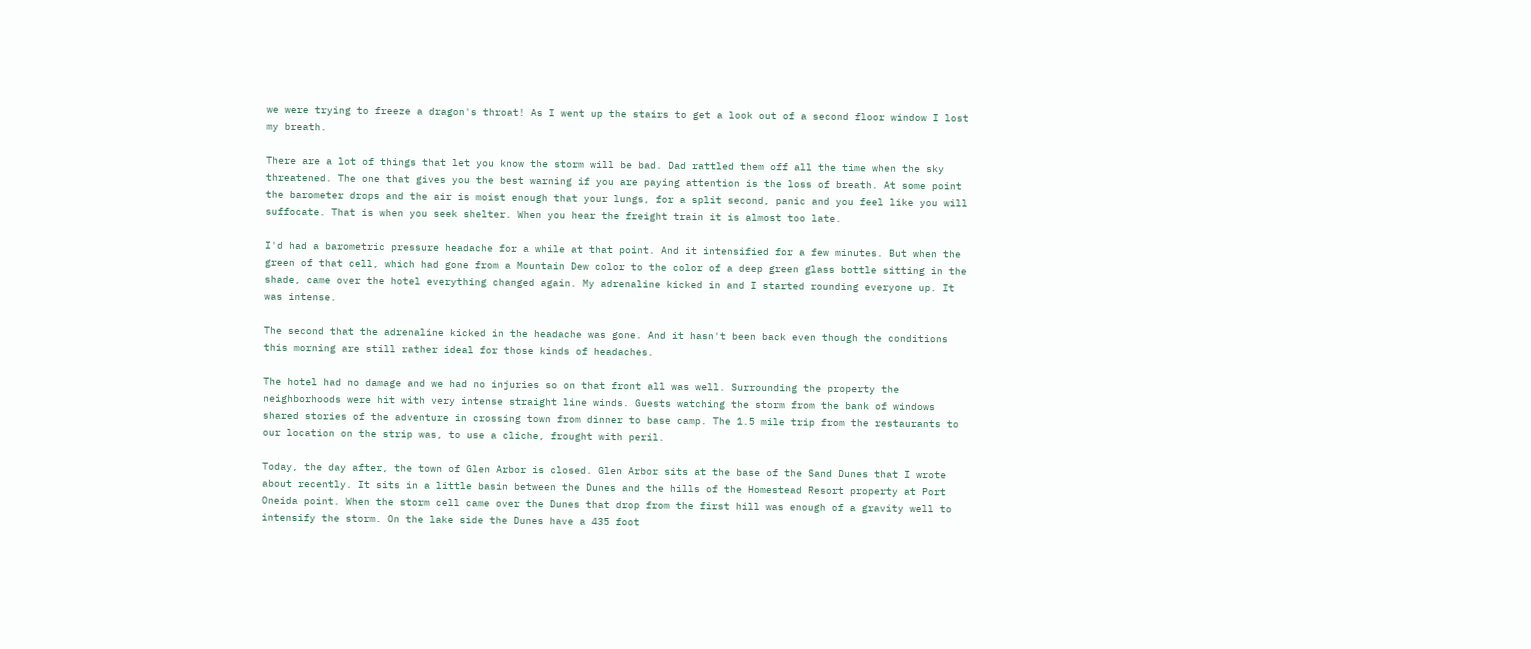we were trying to freeze a dragon's throat! As I went up the stairs to get a look out of a second floor window I lost my breath.

There are a lot of things that let you know the storm will be bad. Dad rattled them off all the time when the sky threatened. The one that gives you the best warning if you are paying attention is the loss of breath. At some point the barometer drops and the air is moist enough that your lungs, for a split second, panic and you feel like you will suffocate. That is when you seek shelter. When you hear the freight train it is almost too late.

I'd had a barometric pressure headache for a while at that point. And it intensified for a few minutes. But when the green of that cell, which had gone from a Mountain Dew color to the color of a deep green glass bottle sitting in the shade, came over the hotel everything changed again. My adrenaline kicked in and I started rounding everyone up. It was intense.

The second that the adrenaline kicked in the headache was gone. And it hasn't been back even though the conditions this morning are still rather ideal for those kinds of headaches.

The hotel had no damage and we had no injuries so on that front all was well. Surrounding the property the neighborhoods were hit with very intense straight line winds. Guests watching the storm from the bank of windows shared stories of the adventure in crossing town from dinner to base camp. The 1.5 mile trip from the restaurants to our location on the strip was, to use a cliche, frought with peril.

Today, the day after, the town of Glen Arbor is closed. Glen Arbor sits at the base of the Sand Dunes that I wrote about recently. It sits in a little basin between the Dunes and the hills of the Homestead Resort property at Port Oneida point. When the storm cell came over the Dunes that drop from the first hill was enough of a gravity well to intensify the storm. On the lake side the Dunes have a 435 foot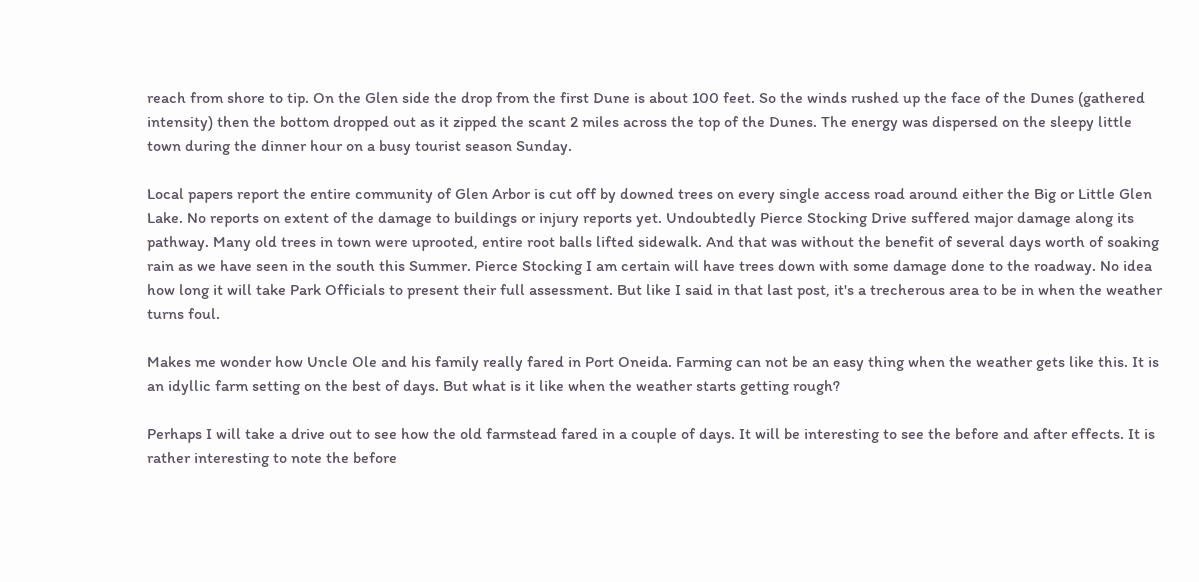reach from shore to tip. On the Glen side the drop from the first Dune is about 100 feet. So the winds rushed up the face of the Dunes (gathered intensity) then the bottom dropped out as it zipped the scant 2 miles across the top of the Dunes. The energy was dispersed on the sleepy little town during the dinner hour on a busy tourist season Sunday.

Local papers report the entire community of Glen Arbor is cut off by downed trees on every single access road around either the Big or Little Glen Lake. No reports on extent of the damage to buildings or injury reports yet. Undoubtedly Pierce Stocking Drive suffered major damage along its pathway. Many old trees in town were uprooted, entire root balls lifted sidewalk. And that was without the benefit of several days worth of soaking rain as we have seen in the south this Summer. Pierce Stocking I am certain will have trees down with some damage done to the roadway. No idea how long it will take Park Officials to present their full assessment. But like I said in that last post, it's a trecherous area to be in when the weather turns foul.

Makes me wonder how Uncle Ole and his family really fared in Port Oneida. Farming can not be an easy thing when the weather gets like this. It is an idyllic farm setting on the best of days. But what is it like when the weather starts getting rough?

Perhaps I will take a drive out to see how the old farmstead fared in a couple of days. It will be interesting to see the before and after effects. It is rather interesting to note the before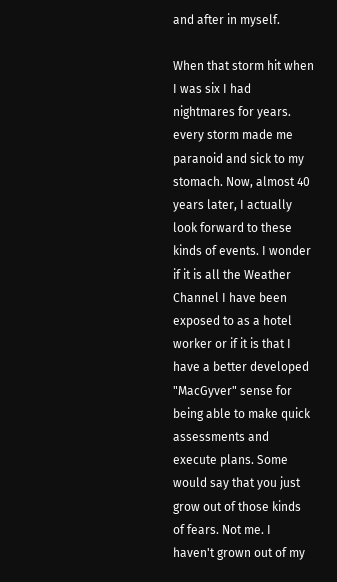and after in myself.

When that storm hit when I was six I had nightmares for years. every storm made me paranoid and sick to my stomach. Now, almost 40 years later, I actually look forward to these kinds of events. I wonder if it is all the Weather Channel I have been exposed to as a hotel worker or if it is that I have a better developed "MacGyver" sense for being able to make quick assessments and execute plans. Some would say that you just grow out of those kinds of fears. Not me. I haven't grown out of my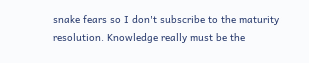snake fears so I don't subscribe to the maturity resolution. Knowledge really must be the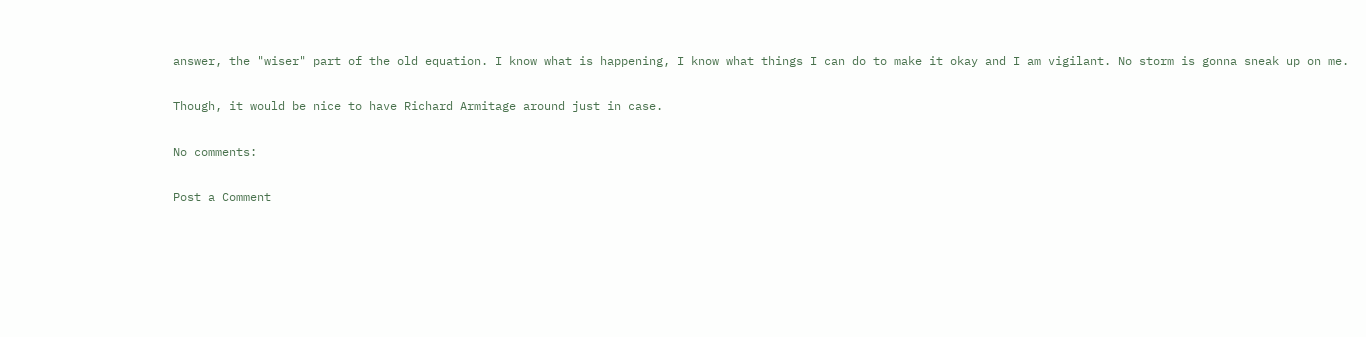answer, the "wiser" part of the old equation. I know what is happening, I know what things I can do to make it okay and I am vigilant. No storm is gonna sneak up on me.

Though, it would be nice to have Richard Armitage around just in case.

No comments:

Post a Comment